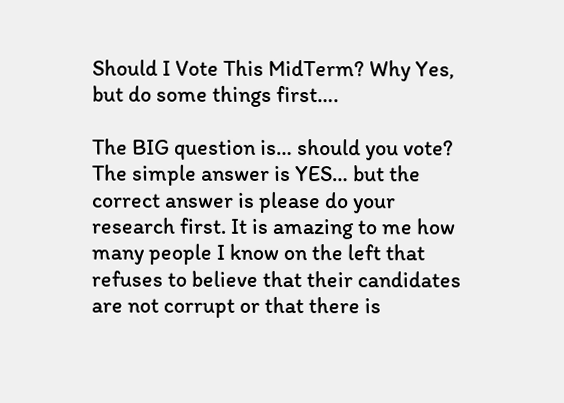Should I Vote This MidTerm? Why Yes, but do some things first….

The BIG question is… should you vote? The simple answer is YES… but the correct answer is please do your research first. It is amazing to me how many people I know on the left that refuses to believe that their candidates are not corrupt or that there is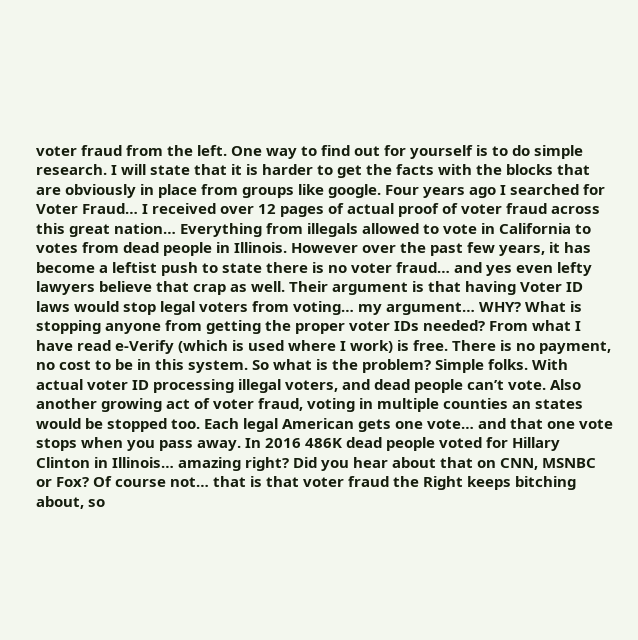voter fraud from the left. One way to find out for yourself is to do simple research. I will state that it is harder to get the facts with the blocks that are obviously in place from groups like google. Four years ago I searched for Voter Fraud… I received over 12 pages of actual proof of voter fraud across this great nation… Everything from illegals allowed to vote in California to votes from dead people in Illinois. However over the past few years, it has become a leftist push to state there is no voter fraud… and yes even lefty lawyers believe that crap as well. Their argument is that having Voter ID laws would stop legal voters from voting… my argument… WHY? What is stopping anyone from getting the proper voter IDs needed? From what I have read e-Verify (which is used where I work) is free. There is no payment, no cost to be in this system. So what is the problem? Simple folks. With actual voter ID processing illegal voters, and dead people can’t vote. Also another growing act of voter fraud, voting in multiple counties an states would be stopped too. Each legal American gets one vote… and that one vote stops when you pass away. In 2016 486K dead people voted for Hillary Clinton in Illinois… amazing right? Did you hear about that on CNN, MSNBC or Fox? Of course not… that is that voter fraud the Right keeps bitching about, so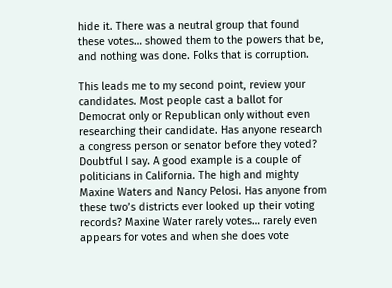hide it. There was a neutral group that found these votes… showed them to the powers that be, and nothing was done. Folks that is corruption.

This leads me to my second point, review your candidates. Most people cast a ballot for Democrat only or Republican only without even researching their candidate. Has anyone research a congress person or senator before they voted? Doubtful I say. A good example is a couple of politicians in California. The high and mighty Maxine Waters and Nancy Pelosi. Has anyone from these two’s districts ever looked up their voting records? Maxine Water rarely votes… rarely even appears for votes and when she does vote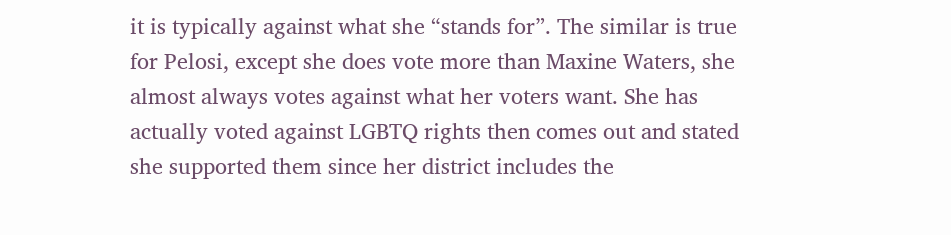it is typically against what she “stands for”. The similar is true for Pelosi, except she does vote more than Maxine Waters, she almost always votes against what her voters want. She has actually voted against LGBTQ rights then comes out and stated she supported them since her district includes the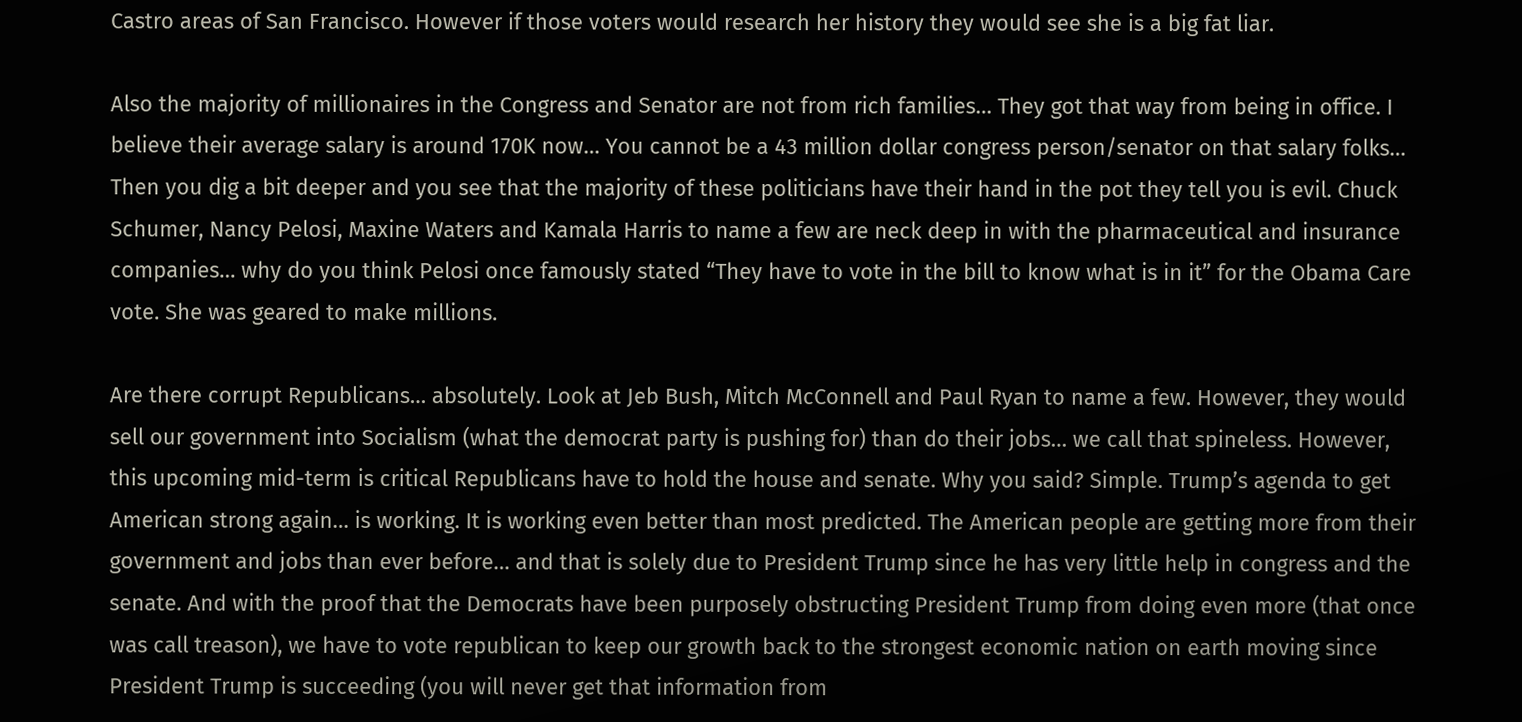Castro areas of San Francisco. However if those voters would research her history they would see she is a big fat liar.

Also the majority of millionaires in the Congress and Senator are not from rich families… They got that way from being in office. I believe their average salary is around 170K now… You cannot be a 43 million dollar congress person/senator on that salary folks… Then you dig a bit deeper and you see that the majority of these politicians have their hand in the pot they tell you is evil. Chuck Schumer, Nancy Pelosi, Maxine Waters and Kamala Harris to name a few are neck deep in with the pharmaceutical and insurance companies… why do you think Pelosi once famously stated “They have to vote in the bill to know what is in it” for the Obama Care vote. She was geared to make millions.

Are there corrupt Republicans… absolutely. Look at Jeb Bush, Mitch McConnell and Paul Ryan to name a few. However, they would sell our government into Socialism (what the democrat party is pushing for) than do their jobs… we call that spineless. However, this upcoming mid-term is critical Republicans have to hold the house and senate. Why you said? Simple. Trump’s agenda to get American strong again… is working. It is working even better than most predicted. The American people are getting more from their government and jobs than ever before… and that is solely due to President Trump since he has very little help in congress and the senate. And with the proof that the Democrats have been purposely obstructing President Trump from doing even more (that once was call treason), we have to vote republican to keep our growth back to the strongest economic nation on earth moving since President Trump is succeeding (you will never get that information from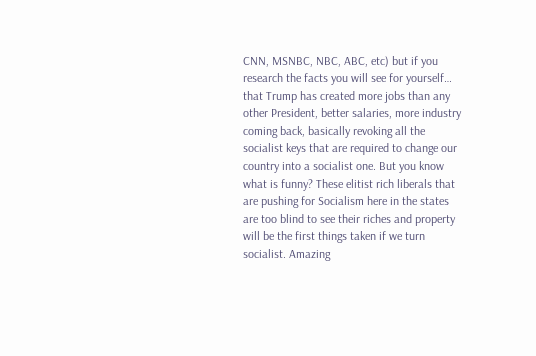CNN, MSNBC, NBC, ABC, etc) but if you research the facts you will see for yourself… that Trump has created more jobs than any other President, better salaries, more industry coming back, basically revoking all the socialist keys that are required to change our country into a socialist one. But you know what is funny? These elitist rich liberals that are pushing for Socialism here in the states are too blind to see their riches and property will be the first things taken if we turn socialist. Amazing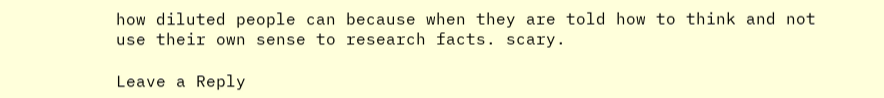how diluted people can because when they are told how to think and not use their own sense to research facts. scary.

Leave a Reply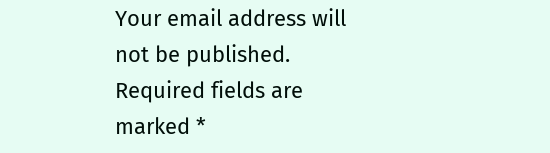Your email address will not be published. Required fields are marked *